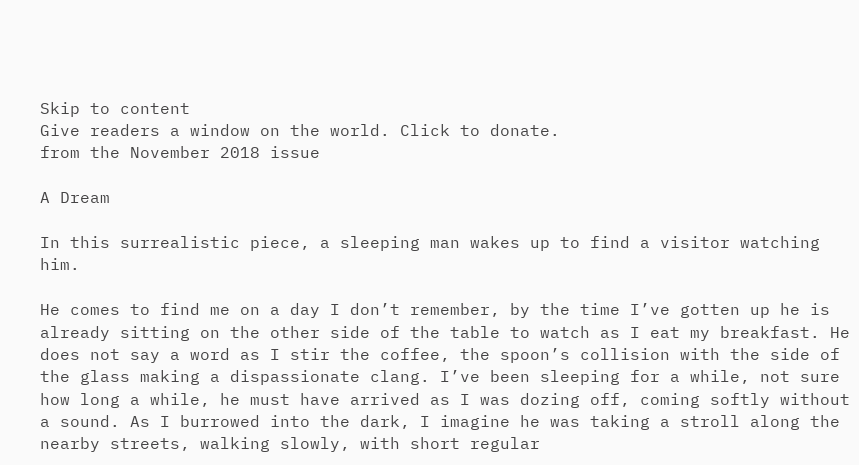Skip to content
Give readers a window on the world. Click to donate.
from the November 2018 issue

A Dream

In this surrealistic piece, a sleeping man wakes up to find a visitor watching him.

He comes to find me on a day I don’t remember, by the time I’ve gotten up he is already sitting on the other side of the table to watch as I eat my breakfast. He does not say a word as I stir the coffee, the spoon’s collision with the side of the glass making a dispassionate clang. I’ve been sleeping for a while, not sure how long a while, he must have arrived as I was dozing off, coming softly without a sound. As I burrowed into the dark, I imagine he was taking a stroll along the nearby streets, walking slowly, with short regular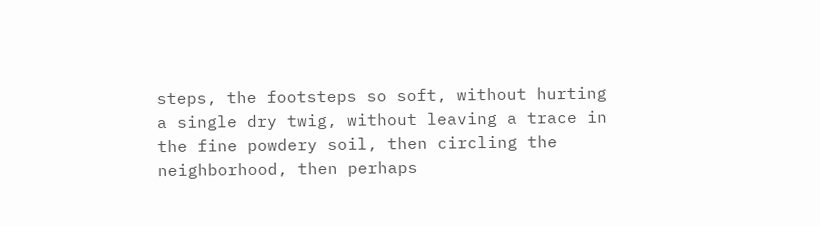steps, the footsteps so soft, without hurting a single dry twig, without leaving a trace in the fine powdery soil, then circling the neighborhood, then perhaps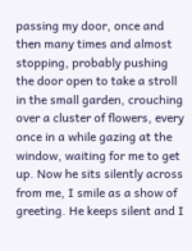passing my door, once and then many times and almost stopping, probably pushing the door open to take a stroll in the small garden, crouching over a cluster of flowers, every once in a while gazing at the window, waiting for me to get up. Now he sits silently across from me, I smile as a show of greeting. He keeps silent and I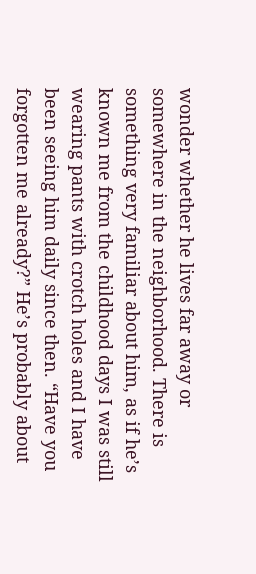wonder whether he lives far away or somewhere in the neighborhood. There is something very familiar about him, as if he’s known me from the childhood days I was still wearing pants with crotch holes and I have been seeing him daily since then. “Have you forgotten me already?” He’s probably about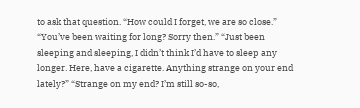to ask that question. “How could I forget, we are so close.” “You’ve been waiting for long? Sorry then.” “Just been sleeping and sleeping, I didn’t think I’d have to sleep any longer. Here, have a cigarette. Anything strange on your end lately?” “Strange on my end? I’m still so-so,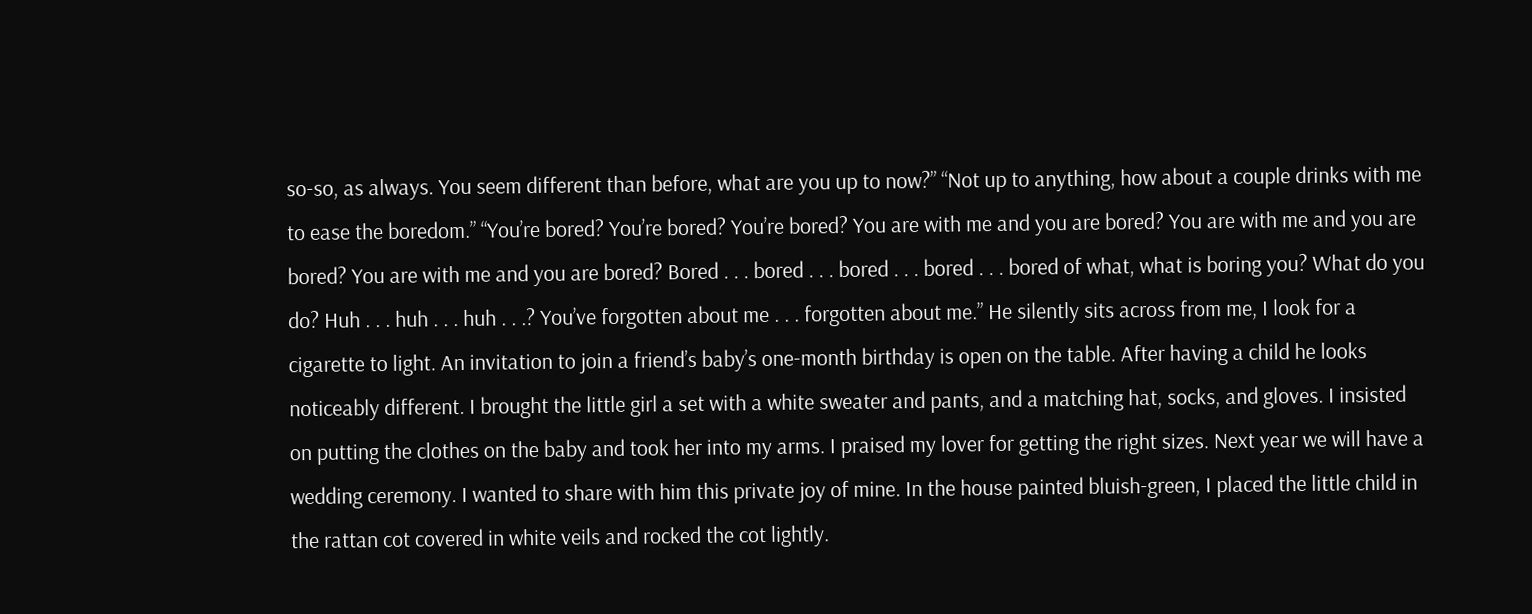so-so, as always. You seem different than before, what are you up to now?” “Not up to anything, how about a couple drinks with me to ease the boredom.” “You’re bored? You’re bored? You’re bored? You are with me and you are bored? You are with me and you are bored? You are with me and you are bored? Bored . . . bored . . . bored . . . bored . . . bored of what, what is boring you? What do you do? Huh . . . huh . . . huh . . .? You’ve forgotten about me . . . forgotten about me.” He silently sits across from me, I look for a cigarette to light. An invitation to join a friend’s baby’s one-month birthday is open on the table. After having a child he looks noticeably different. I brought the little girl a set with a white sweater and pants, and a matching hat, socks, and gloves. I insisted on putting the clothes on the baby and took her into my arms. I praised my lover for getting the right sizes. Next year we will have a wedding ceremony. I wanted to share with him this private joy of mine. In the house painted bluish-green, I placed the little child in the rattan cot covered in white veils and rocked the cot lightly.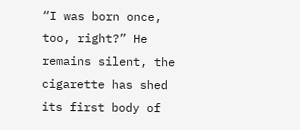“I was born once, too, right?” He remains silent, the cigarette has shed its first body of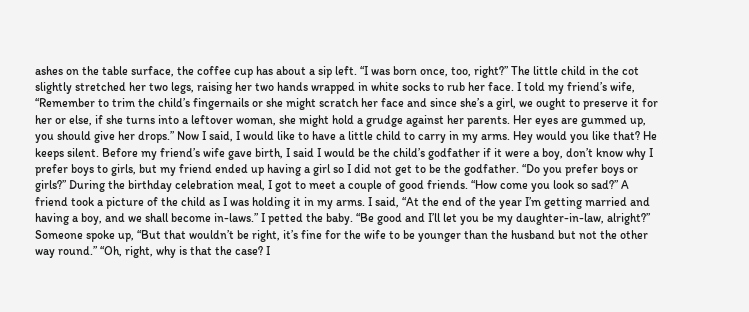ashes on the table surface, the coffee cup has about a sip left. “I was born once, too, right?” The little child in the cot slightly stretched her two legs, raising her two hands wrapped in white socks to rub her face. I told my friend’s wife, “Remember to trim the child’s fingernails or she might scratch her face and since she’s a girl, we ought to preserve it for her or else, if she turns into a leftover woman, she might hold a grudge against her parents. Her eyes are gummed up, you should give her drops.” Now I said, I would like to have a little child to carry in my arms. Hey would you like that? He keeps silent. Before my friend’s wife gave birth, I said I would be the child’s godfather if it were a boy, don’t know why I prefer boys to girls, but my friend ended up having a girl so I did not get to be the godfather. “Do you prefer boys or girls?” During the birthday celebration meal, I got to meet a couple of good friends. “How come you look so sad?” A friend took a picture of the child as I was holding it in my arms. I said, “At the end of the year I’m getting married and having a boy, and we shall become in-laws.” I petted the baby. “Be good and I’ll let you be my daughter-in-law, alright?” Someone spoke up, “But that wouldn’t be right, it’s fine for the wife to be younger than the husband but not the other way round.” “Oh, right, why is that the case? I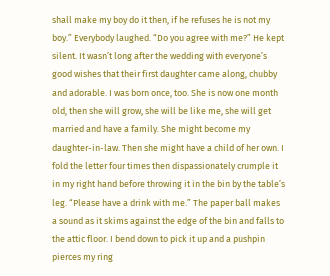shall make my boy do it then, if he refuses he is not my boy.” Everybody laughed. “Do you agree with me?” He kept silent. It wasn’t long after the wedding with everyone’s good wishes that their first daughter came along, chubby and adorable. I was born once, too. She is now one month old, then she will grow, she will be like me, she will get married and have a family. She might become my daughter-in-law. Then she might have a child of her own. I fold the letter four times then dispassionately crumple it in my right hand before throwing it in the bin by the table’s leg. “Please have a drink with me.” The paper ball makes a sound as it skims against the edge of the bin and falls to the attic floor. I bend down to pick it up and a pushpin pierces my ring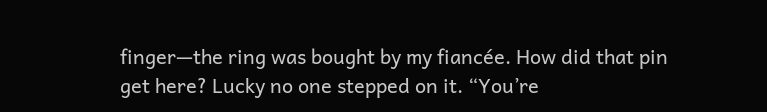finger—the ring was bought by my fiancée. How did that pin get here? Lucky no one stepped on it. “You’re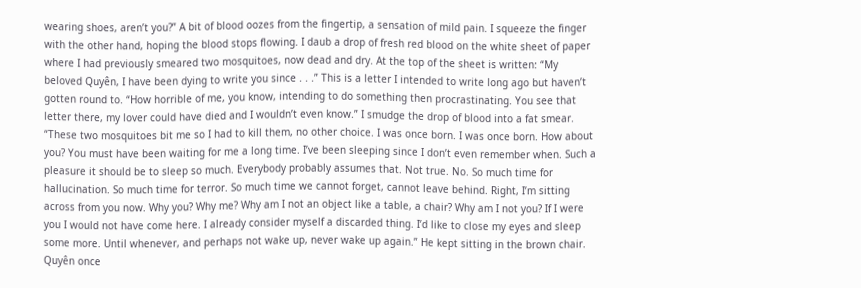wearing shoes, aren’t you?” A bit of blood oozes from the fingertip, a sensation of mild pain. I squeeze the finger with the other hand, hoping the blood stops flowing. I daub a drop of fresh red blood on the white sheet of paper where I had previously smeared two mosquitoes, now dead and dry. At the top of the sheet is written: “My beloved Quyên, I have been dying to write you since . . .” This is a letter I intended to write long ago but haven’t gotten round to. “How horrible of me, you know, intending to do something then procrastinating. You see that letter there, my lover could have died and I wouldn’t even know.” I smudge the drop of blood into a fat smear. “These two mosquitoes bit me so I had to kill them, no other choice. I was once born. I was once born. How about you? You must have been waiting for me a long time. I’ve been sleeping since I don’t even remember when. Such a pleasure it should be to sleep so much. Everybody probably assumes that. Not true. No. So much time for hallucination. So much time for terror. So much time we cannot forget, cannot leave behind. Right, I’m sitting across from you now. Why you? Why me? Why am I not an object like a table, a chair? Why am I not you? If I were you I would not have come here. I already consider myself a discarded thing. I’d like to close my eyes and sleep some more. Until whenever, and perhaps not wake up, never wake up again.” He kept sitting in the brown chair. Quyên once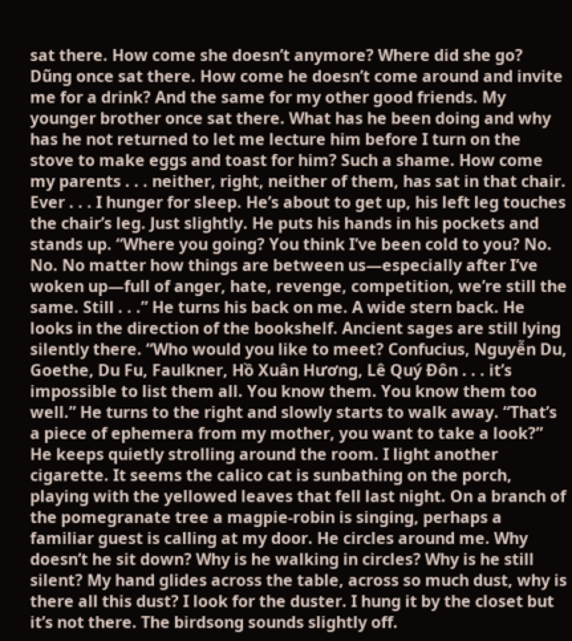sat there. How come she doesn’t anymore? Where did she go? Dũng once sat there. How come he doesn’t come around and invite me for a drink? And the same for my other good friends. My younger brother once sat there. What has he been doing and why has he not returned to let me lecture him before I turn on the stove to make eggs and toast for him? Such a shame. How come my parents . . . neither, right, neither of them, has sat in that chair. Ever . . . I hunger for sleep. He’s about to get up, his left leg touches the chair’s leg. Just slightly. He puts his hands in his pockets and stands up. “Where you going? You think I’ve been cold to you? No. No. No matter how things are between us—especially after I’ve woken up—full of anger, hate, revenge, competition, we’re still the same. Still . . .” He turns his back on me. A wide stern back. He looks in the direction of the bookshelf. Ancient sages are still lying silently there. “Who would you like to meet? Confucius, Nguyễn Du, Goethe, Du Fu, Faulkner, Hồ Xuân Hương, Lê Quý Đôn . . . it’s impossible to list them all. You know them. You know them too well.” He turns to the right and slowly starts to walk away. “That’s a piece of ephemera from my mother, you want to take a look?” He keeps quietly strolling around the room. I light another cigarette. It seems the calico cat is sunbathing on the porch, playing with the yellowed leaves that fell last night. On a branch of the pomegranate tree a magpie-robin is singing, perhaps a familiar guest is calling at my door. He circles around me. Why doesn’t he sit down? Why is he walking in circles? Why is he still silent? My hand glides across the table, across so much dust, why is there all this dust? I look for the duster. I hung it by the closet but it’s not there. The birdsong sounds slightly off.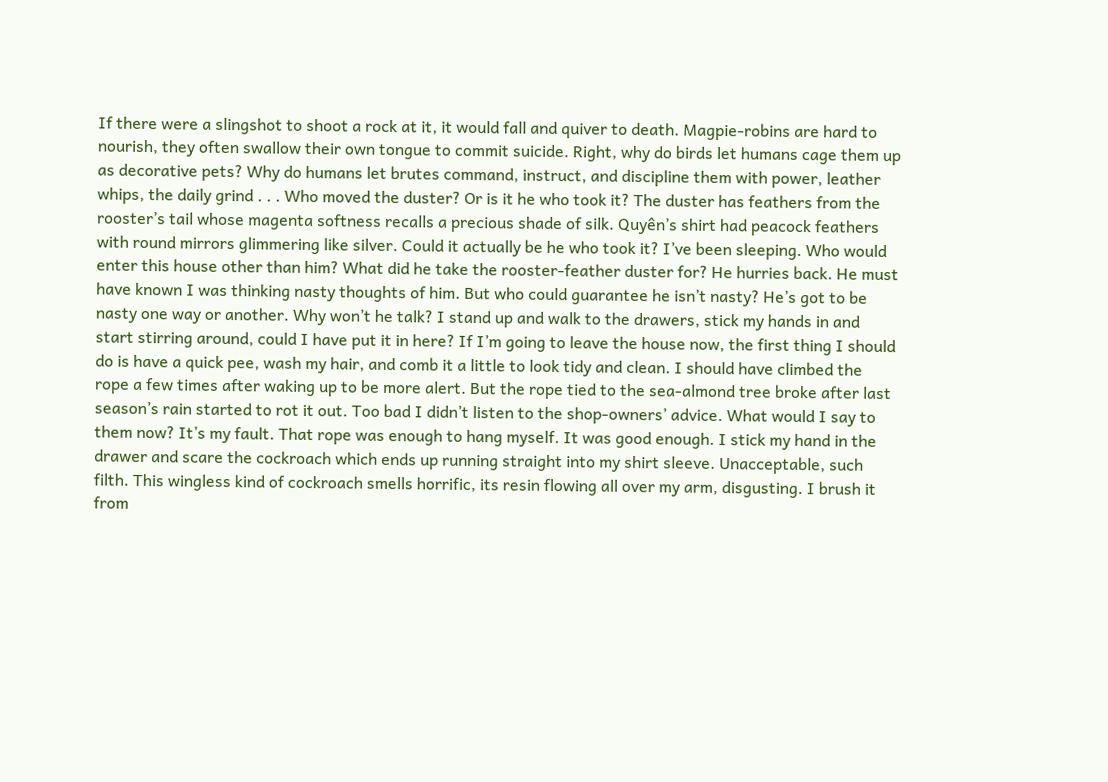If there were a slingshot to shoot a rock at it, it would fall and quiver to death. Magpie-robins are hard to nourish, they often swallow their own tongue to commit suicide. Right, why do birds let humans cage them up as decorative pets? Why do humans let brutes command, instruct, and discipline them with power, leather whips, the daily grind . . . Who moved the duster? Or is it he who took it? The duster has feathers from the rooster’s tail whose magenta softness recalls a precious shade of silk. Quyên’s shirt had peacock feathers with round mirrors glimmering like silver. Could it actually be he who took it? I’ve been sleeping. Who would enter this house other than him? What did he take the rooster-feather duster for? He hurries back. He must have known I was thinking nasty thoughts of him. But who could guarantee he isn’t nasty? He’s got to be nasty one way or another. Why won’t he talk? I stand up and walk to the drawers, stick my hands in and start stirring around, could I have put it in here? If I’m going to leave the house now, the first thing I should do is have a quick pee, wash my hair, and comb it a little to look tidy and clean. I should have climbed the rope a few times after waking up to be more alert. But the rope tied to the sea-almond tree broke after last season’s rain started to rot it out. Too bad I didn’t listen to the shop-owners’ advice. What would I say to them now? It’s my fault. That rope was enough to hang myself. It was good enough. I stick my hand in the drawer and scare the cockroach which ends up running straight into my shirt sleeve. Unacceptable, such filth. This wingless kind of cockroach smells horrific, its resin flowing all over my arm, disgusting. I brush it from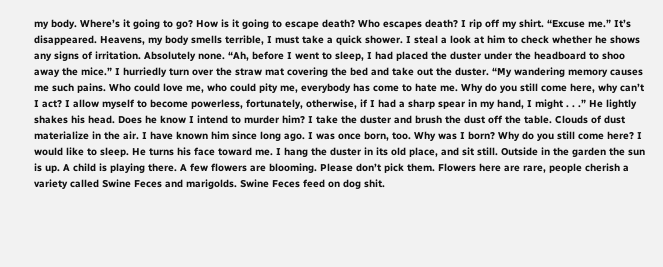my body. Where’s it going to go? How is it going to escape death? Who escapes death? I rip off my shirt. “Excuse me.” It’s disappeared. Heavens, my body smells terrible, I must take a quick shower. I steal a look at him to check whether he shows any signs of irritation. Absolutely none. “Ah, before I went to sleep, I had placed the duster under the headboard to shoo away the mice.” I hurriedly turn over the straw mat covering the bed and take out the duster. “My wandering memory causes me such pains. Who could love me, who could pity me, everybody has come to hate me. Why do you still come here, why can’t I act? I allow myself to become powerless, fortunately, otherwise, if I had a sharp spear in my hand, I might . . .” He lightly shakes his head. Does he know I intend to murder him? I take the duster and brush the dust off the table. Clouds of dust materialize in the air. I have known him since long ago. I was once born, too. Why was I born? Why do you still come here? I would like to sleep. He turns his face toward me. I hang the duster in its old place, and sit still. Outside in the garden the sun is up. A child is playing there. A few flowers are blooming. Please don’t pick them. Flowers here are rare, people cherish a variety called Swine Feces and marigolds. Swine Feces feed on dog shit.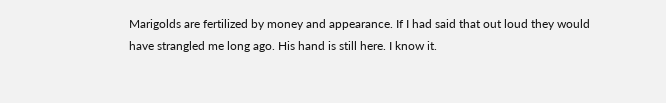Marigolds are fertilized by money and appearance. If I had said that out loud they would have strangled me long ago. His hand is still here. I know it.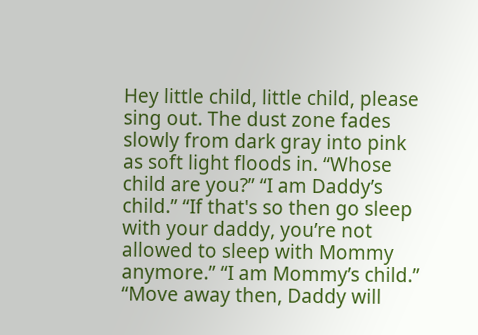Hey little child, little child, please sing out. The dust zone fades slowly from dark gray into pink as soft light floods in. “Whose child are you?” “I am Daddy’s child.” “If that's so then go sleep with your daddy, you’re not allowed to sleep with Mommy anymore.” “I am Mommy’s child.” “Move away then, Daddy will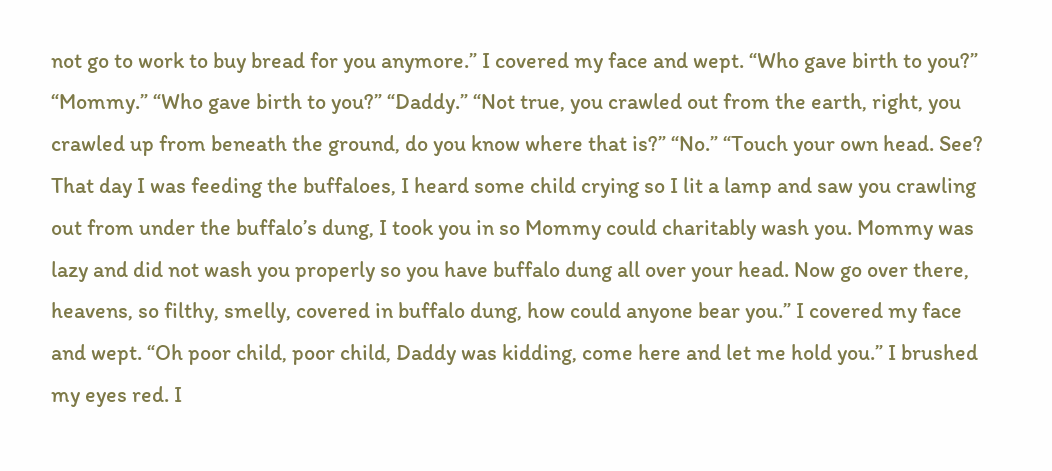not go to work to buy bread for you anymore.” I covered my face and wept. “Who gave birth to you?” “Mommy.” “Who gave birth to you?” “Daddy.” “Not true, you crawled out from the earth, right, you crawled up from beneath the ground, do you know where that is?” “No.” “Touch your own head. See? That day I was feeding the buffaloes, I heard some child crying so I lit a lamp and saw you crawling out from under the buffalo’s dung, I took you in so Mommy could charitably wash you. Mommy was lazy and did not wash you properly so you have buffalo dung all over your head. Now go over there, heavens, so filthy, smelly, covered in buffalo dung, how could anyone bear you.” I covered my face and wept. “Oh poor child, poor child, Daddy was kidding, come here and let me hold you.” I brushed my eyes red. I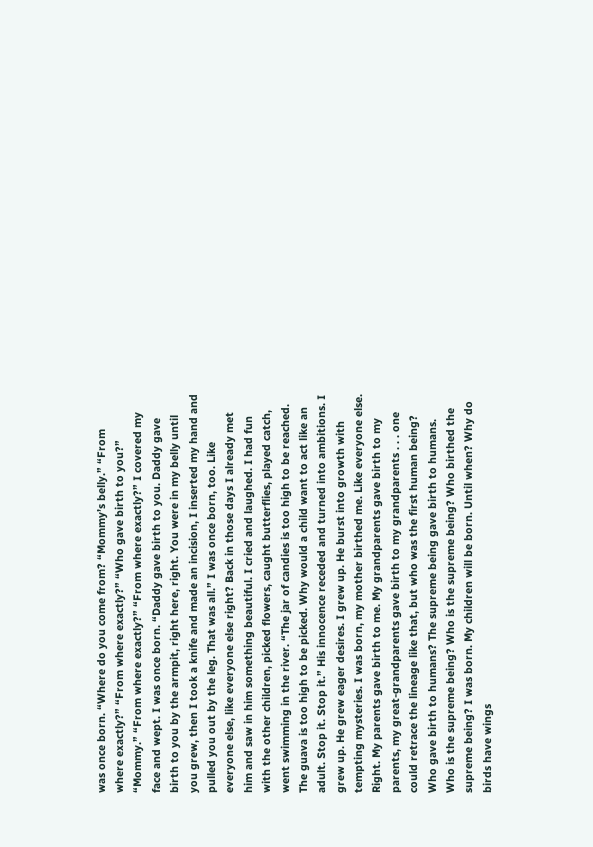was once born. “Where do you come from? “Mommy’s belly.” “From where exactly?” “From where exactly?” “Who gave birth to you?” “Mommy.” “From where exactly?” “From where exactly?” I covered my face and wept. I was once born. “Daddy gave birth to you. Daddy gave birth to you by the armpit, right here, right. You were in my belly until you grew, then I took a knife and made an incision, I inserted my hand and pulled you out by the leg. That was all.” I was once born, too. Like everyone else, like everyone else right? Back in those days I already met him and saw in him something beautiful. I cried and laughed. I had fun with the other children, picked flowers, caught butterflies, played catch, went swimming in the river. “The jar of candies is too high to be reached. The guava is too high to be picked. Why would a child want to act like an adult. Stop it. Stop it.” His innocence receded and turned into ambitions. I grew up. He grew eager desires. I grew up. He burst into growth with tempting mysteries. I was born, my mother birthed me. Like everyone else. Right. My parents gave birth to me. My grandparents gave birth to my parents, my great-grandparents gave birth to my grandparents . . . one could retrace the lineage like that, but who was the first human being? Who gave birth to humans? The supreme being gave birth to humans. Who is the supreme being? Who is the supreme being? Who birthed the supreme being? I was born. My children will be born. Until when? Why do birds have wings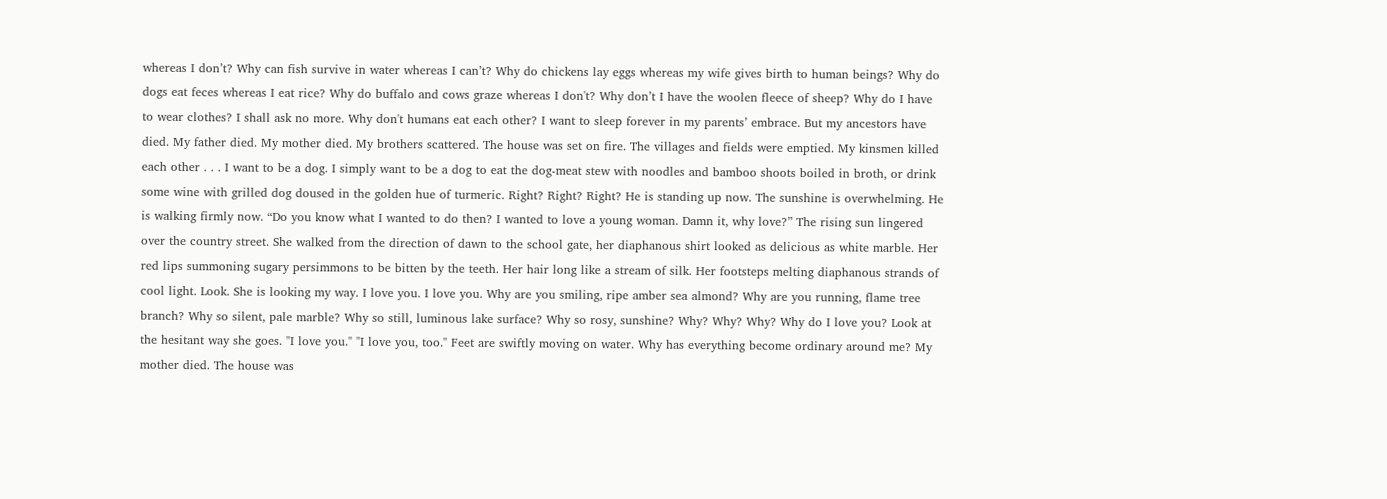whereas I don’t? Why can fish survive in water whereas I can’t? Why do chickens lay eggs whereas my wife gives birth to human beings? Why do dogs eat feces whereas I eat rice? Why do buffalo and cows graze whereas I don't? Why don’t I have the woolen fleece of sheep? Why do I have to wear clothes? I shall ask no more. Why don't humans eat each other? I want to sleep forever in my parents’ embrace. But my ancestors have died. My father died. My mother died. My brothers scattered. The house was set on fire. The villages and fields were emptied. My kinsmen killed each other . . . I want to be a dog. I simply want to be a dog to eat the dog-meat stew with noodles and bamboo shoots boiled in broth, or drink some wine with grilled dog doused in the golden hue of turmeric. Right? Right? Right? He is standing up now. The sunshine is overwhelming. He is walking firmly now. “Do you know what I wanted to do then? I wanted to love a young woman. Damn it, why love?” The rising sun lingered over the country street. She walked from the direction of dawn to the school gate, her diaphanous shirt looked as delicious as white marble. Her red lips summoning sugary persimmons to be bitten by the teeth. Her hair long like a stream of silk. Her footsteps melting diaphanous strands of cool light. Look. She is looking my way. I love you. I love you. Why are you smiling, ripe amber sea almond? Why are you running, flame tree branch? Why so silent, pale marble? Why so still, luminous lake surface? Why so rosy, sunshine? Why? Why? Why? Why do I love you? Look at the hesitant way she goes. "I love you." "I love you, too." Feet are swiftly moving on water. Why has everything become ordinary around me? My mother died. The house was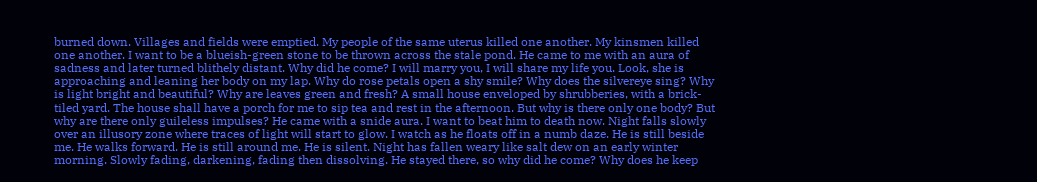burned down. Villages and fields were emptied. My people of the same uterus killed one another. My kinsmen killed one another. I want to be a blueish-green stone to be thrown across the stale pond. He came to me with an aura of sadness and later turned blithely distant. Why did he come? I will marry you, I will share my life you. Look, she is approaching and leaning her body on my lap. Why do rose petals open a shy smile? Why does the silvereye sing? Why is light bright and beautiful? Why are leaves green and fresh? A small house enveloped by shrubberies, with a brick-tiled yard. The house shall have a porch for me to sip tea and rest in the afternoon. But why is there only one body? But why are there only guileless impulses? He came with a snide aura. I want to beat him to death now. Night falls slowly over an illusory zone where traces of light will start to glow. I watch as he floats off in a numb daze. He is still beside me. He walks forward. He is still around me. He is silent. Night has fallen weary like salt dew on an early winter morning. Slowly fading, darkening, fading then dissolving. He stayed there, so why did he come? Why does he keep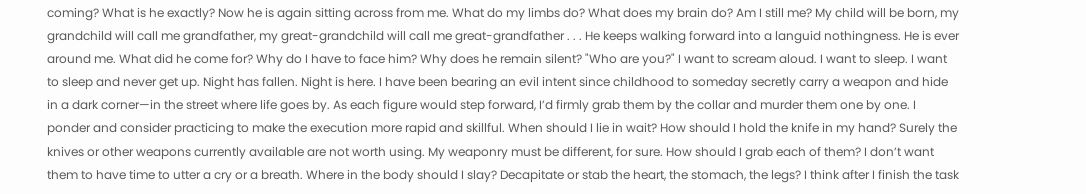coming? What is he exactly? Now he is again sitting across from me. What do my limbs do? What does my brain do? Am I still me? My child will be born, my grandchild will call me grandfather, my great-grandchild will call me great-grandfather . . . He keeps walking forward into a languid nothingness. He is ever around me. What did he come for? Why do I have to face him? Why does he remain silent? "Who are you?" I want to scream aloud. I want to sleep. I want to sleep and never get up. Night has fallen. Night is here. I have been bearing an evil intent since childhood to someday secretly carry a weapon and hide in a dark corner—in the street where life goes by. As each figure would step forward, I’d firmly grab them by the collar and murder them one by one. I ponder and consider practicing to make the execution more rapid and skillful. When should I lie in wait? How should I hold the knife in my hand? Surely the knives or other weapons currently available are not worth using. My weaponry must be different, for sure. How should I grab each of them? I don’t want them to have time to utter a cry or a breath. Where in the body should I slay? Decapitate or stab the heart, the stomach, the legs? I think after I finish the task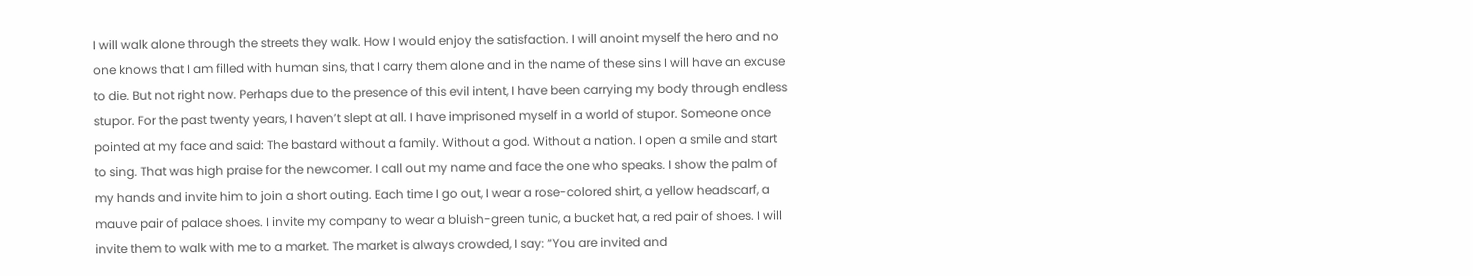I will walk alone through the streets they walk. How I would enjoy the satisfaction. I will anoint myself the hero and no one knows that I am filled with human sins, that I carry them alone and in the name of these sins I will have an excuse to die. But not right now. Perhaps due to the presence of this evil intent, I have been carrying my body through endless stupor. For the past twenty years, I haven’t slept at all. I have imprisoned myself in a world of stupor. Someone once pointed at my face and said: The bastard without a family. Without a god. Without a nation. I open a smile and start to sing. That was high praise for the newcomer. I call out my name and face the one who speaks. I show the palm of my hands and invite him to join a short outing. Each time I go out, I wear a rose-colored shirt, a yellow headscarf, a mauve pair of palace shoes. I invite my company to wear a bluish-green tunic, a bucket hat, a red pair of shoes. I will invite them to walk with me to a market. The market is always crowded, I say: “You are invited and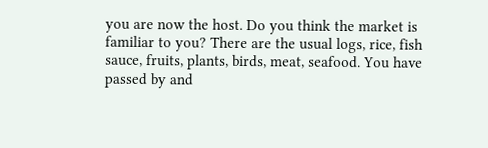you are now the host. Do you think the market is familiar to you? There are the usual logs, rice, fish sauce, fruits, plants, birds, meat, seafood. You have passed by and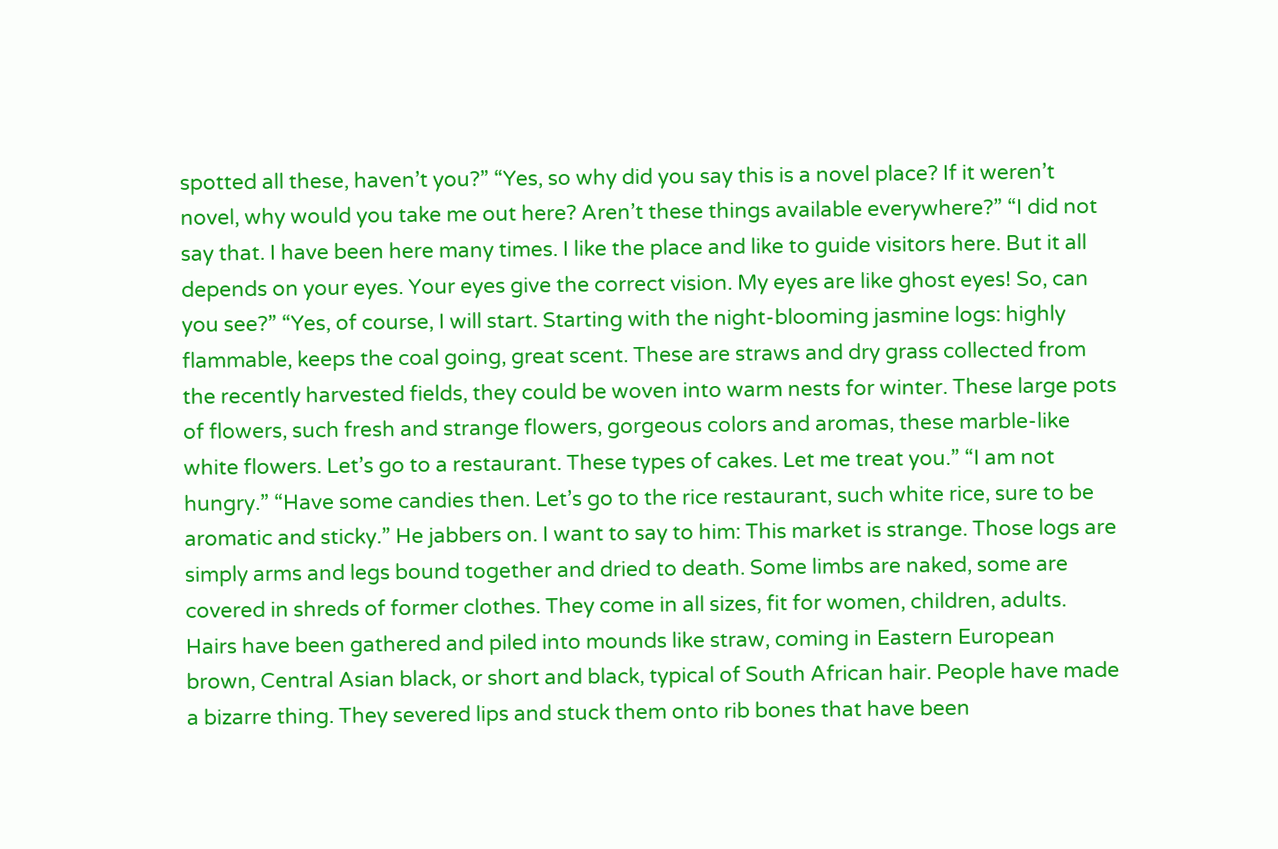spotted all these, haven’t you?” “Yes, so why did you say this is a novel place? If it weren’t novel, why would you take me out here? Aren’t these things available everywhere?” “I did not say that. I have been here many times. I like the place and like to guide visitors here. But it all depends on your eyes. Your eyes give the correct vision. My eyes are like ghost eyes! So, can you see?” “Yes, of course, I will start. Starting with the night-blooming jasmine logs: highly flammable, keeps the coal going, great scent. These are straws and dry grass collected from the recently harvested fields, they could be woven into warm nests for winter. These large pots of flowers, such fresh and strange flowers, gorgeous colors and aromas, these marble-like white flowers. Let’s go to a restaurant. These types of cakes. Let me treat you.” “I am not hungry.” “Have some candies then. Let’s go to the rice restaurant, such white rice, sure to be aromatic and sticky.” He jabbers on. I want to say to him: This market is strange. Those logs are simply arms and legs bound together and dried to death. Some limbs are naked, some are covered in shreds of former clothes. They come in all sizes, fit for women, children, adults. Hairs have been gathered and piled into mounds like straw, coming in Eastern European brown, Central Asian black, or short and black, typical of South African hair. People have made a bizarre thing. They severed lips and stuck them onto rib bones that have been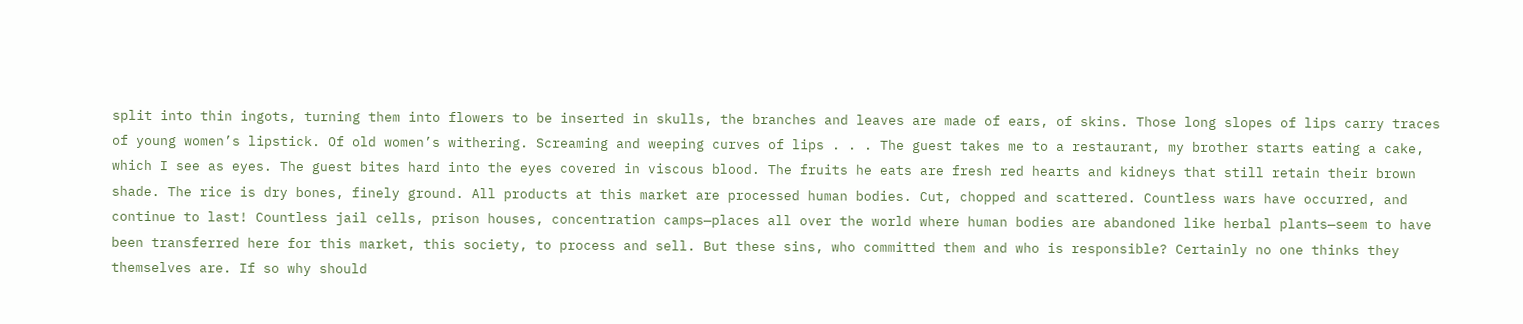split into thin ingots, turning them into flowers to be inserted in skulls, the branches and leaves are made of ears, of skins. Those long slopes of lips carry traces of young women’s lipstick. Of old women’s withering. Screaming and weeping curves of lips . . . The guest takes me to a restaurant, my brother starts eating a cake, which I see as eyes. The guest bites hard into the eyes covered in viscous blood. The fruits he eats are fresh red hearts and kidneys that still retain their brown shade. The rice is dry bones, finely ground. All products at this market are processed human bodies. Cut, chopped and scattered. Countless wars have occurred, and continue to last! Countless jail cells, prison houses, concentration camps—places all over the world where human bodies are abandoned like herbal plants—seem to have been transferred here for this market, this society, to process and sell. But these sins, who committed them and who is responsible? Certainly no one thinks they themselves are. If so why should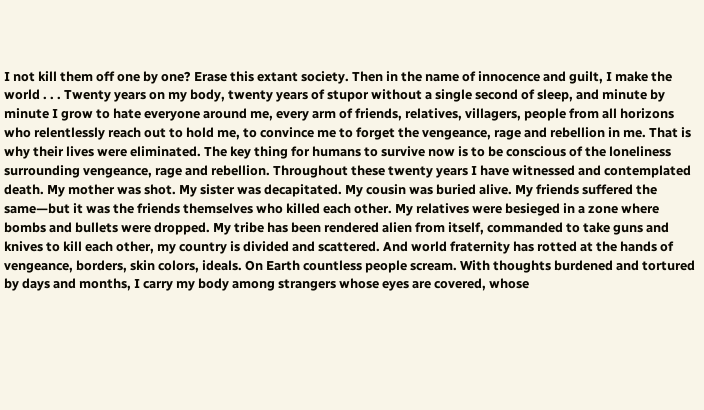I not kill them off one by one? Erase this extant society. Then in the name of innocence and guilt, I make the world . . . Twenty years on my body, twenty years of stupor without a single second of sleep, and minute by minute I grow to hate everyone around me, every arm of friends, relatives, villagers, people from all horizons who relentlessly reach out to hold me, to convince me to forget the vengeance, rage and rebellion in me. That is why their lives were eliminated. The key thing for humans to survive now is to be conscious of the loneliness surrounding vengeance, rage and rebellion. Throughout these twenty years I have witnessed and contemplated death. My mother was shot. My sister was decapitated. My cousin was buried alive. My friends suffered the same—but it was the friends themselves who killed each other. My relatives were besieged in a zone where bombs and bullets were dropped. My tribe has been rendered alien from itself, commanded to take guns and knives to kill each other, my country is divided and scattered. And world fraternity has rotted at the hands of vengeance, borders, skin colors, ideals. On Earth countless people scream. With thoughts burdened and tortured by days and months, I carry my body among strangers whose eyes are covered, whose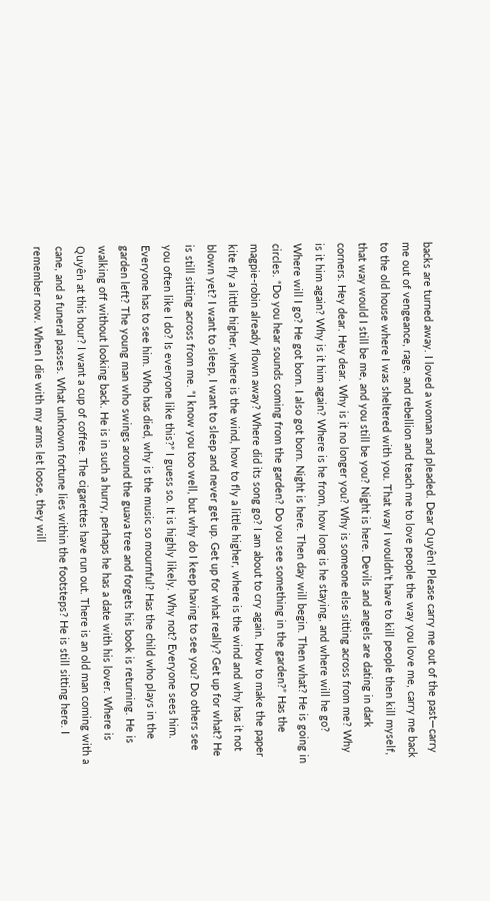backs are turned away. I loved a woman and pleaded. Dear Quyên! Please carry me out of the past—carry me out of vengeance, rage, and rebellion and teach me to love people the way you love me, carry me back to the old house where I was sheltered with you. That way I wouldn’t have to kill people then kill myself, that way would I still be me, and you still be you? Night is here. Devils and angels are dating in dark corners. Hey dear. Hey dear. Why is it no longer you? Why is someone else sitting across from me? Why is it him again? Why is it him again? Where is he from, how long is he staying, and where will he go? Where will I go? He got born. I also got born. Night is here. Then day will begin. Then what? He is going in circles. “Do you hear sounds coming from the garden? Do you see something in the garden?” Has the magpie-robin already flown away? Where did its song go? I am about to cry again. How to make the paper kite fly a little higher, where is the wind, how to fly a little higher, where is the wind and why has it not blown yet? I want to sleep, I want to sleep and never get up. Get up for what really? Get up for what? He is still sitting across from me. “I know you too well, but why do I keep having to see you? Do others see you often like I do? Is everyone like this?” I guess so. It is highly likely. Why not? Everyone sees him. Everyone has to see him. Who has died, why is the music so mournful? Has the child who plays in the garden left? The young man who swings around the guava tree and forgets his book is returning. He is walking off without looking back. He is in such a hurry, perhaps he has a date with his lover. Where is Quyên at this hour? I want a cup of coffee. The cigarettes have run out. There is an old man coming with a cane, and a funeral passes. What unknown fortune lies within the footsteps? He is still sitting here. I remember now. When I die with my arms let loose, they will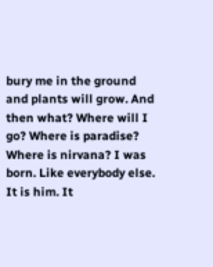bury me in the ground and plants will grow. And then what? Where will I go? Where is paradise? Where is nirvana? I was born. Like everybody else. It is him. It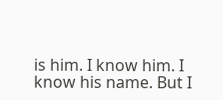is him. I know him. I know his name. But I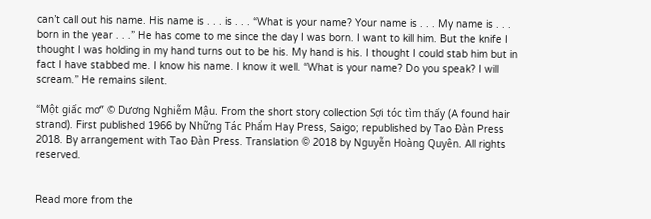can’t call out his name. His name is . . . is . . . “What is your name? Your name is . . . My name is . . . born in the year . . .” He has come to me since the day I was born. I want to kill him. But the knife I thought I was holding in my hand turns out to be his. My hand is his. I thought I could stab him but in fact I have stabbed me. I know his name. I know it well. “What is your name? Do you speak? I will scream.” He remains silent.

“Một giấc mơ” © Dương Nghiễm Mậu. From the short story collection Sợi tóc tìm thấy (A found hair strand). First published 1966 by Những Tác Phẩm Hay Press, Saigo; republished by Tao Đàn Press 2018. By arrangement with Tao Đàn Press. Translation © 2018 by Nguyễn Hoàng Quyên. All rights reserved.


Read more from the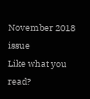November 2018 issue
Like what you read?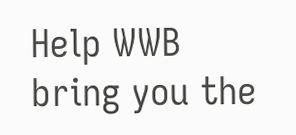Help WWB bring you the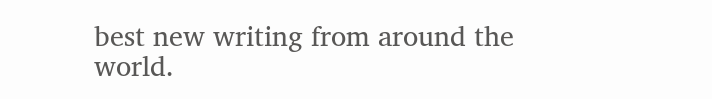best new writing from around the world.